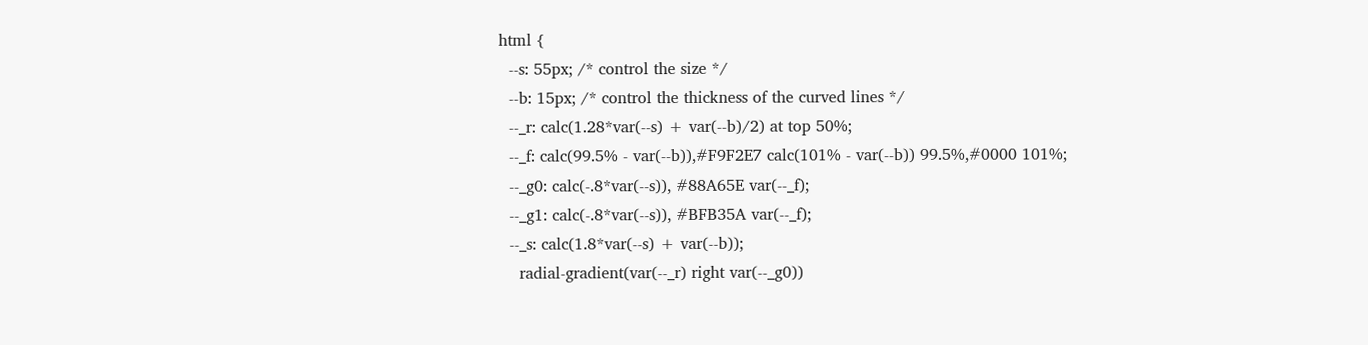html {
  --s: 55px; /* control the size */
  --b: 15px; /* control the thickness of the curved lines */
  --_r: calc(1.28*var(--s) + var(--b)/2) at top 50%;
  --_f: calc(99.5% - var(--b)),#F9F2E7 calc(101% - var(--b)) 99.5%,#0000 101%;
  --_g0: calc(-.8*var(--s)), #88A65E var(--_f);
  --_g1: calc(-.8*var(--s)), #BFB35A var(--_f);
  --_s: calc(1.8*var(--s) + var(--b));
    radial-gradient(var(--_r) right var(--_g0))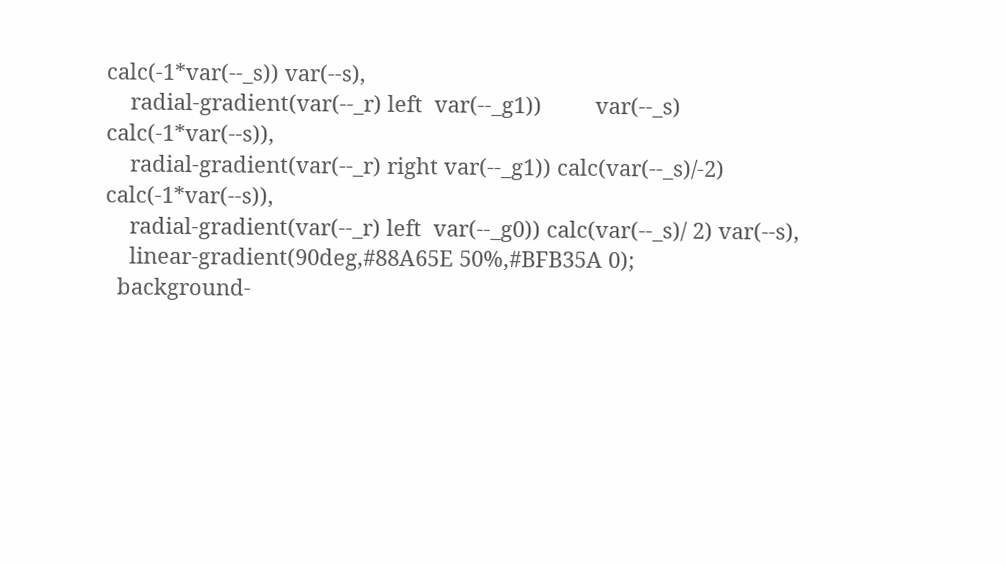calc(-1*var(--_s)) var(--s),
    radial-gradient(var(--_r) left  var(--_g1))         var(--_s)  calc(-1*var(--s)),
    radial-gradient(var(--_r) right var(--_g1)) calc(var(--_s)/-2) calc(-1*var(--s)),
    radial-gradient(var(--_r) left  var(--_g0)) calc(var(--_s)/ 2) var(--s),
    linear-gradient(90deg,#88A65E 50%,#BFB35A 0);
  background-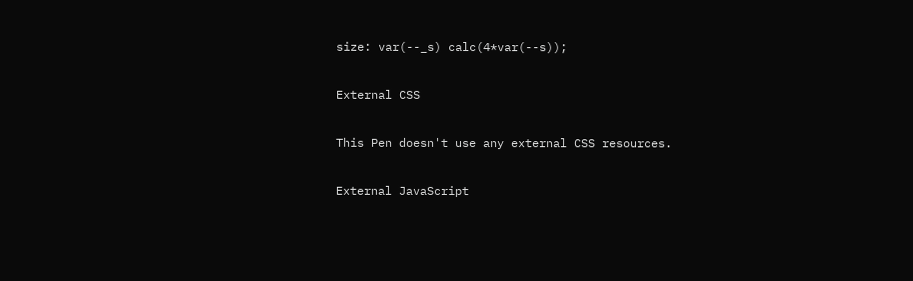size: var(--_s) calc(4*var(--s));

External CSS

This Pen doesn't use any external CSS resources.

External JavaScript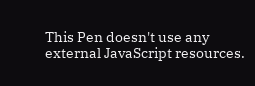This Pen doesn't use any external JavaScript resources.